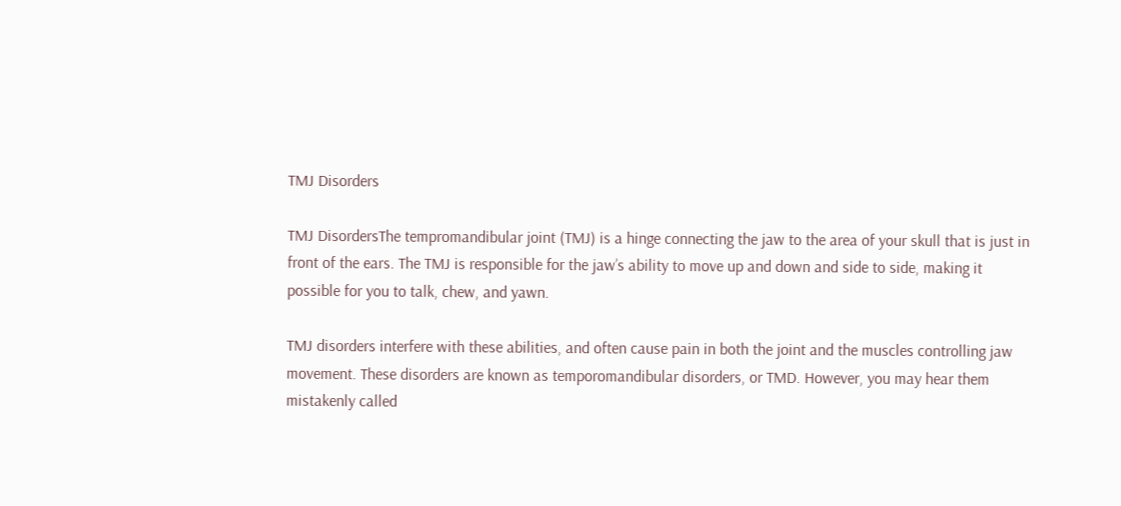TMJ Disorders

TMJ DisordersThe tempromandibular joint (TMJ) is a hinge connecting the jaw to the area of your skull that is just in front of the ears. The TMJ is responsible for the jaw’s ability to move up and down and side to side, making it possible for you to talk, chew, and yawn.

TMJ disorders interfere with these abilities, and often cause pain in both the joint and the muscles controlling jaw movement. These disorders are known as temporomandibular disorders, or TMD. However, you may hear them mistakenly called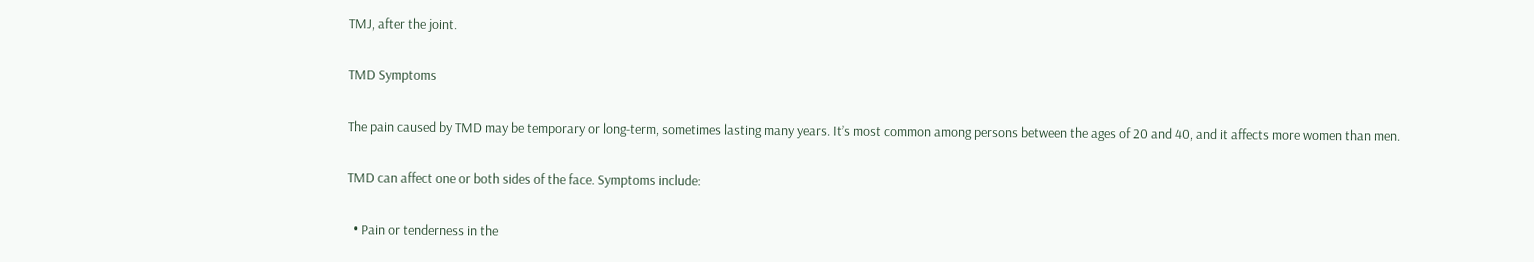TMJ, after the joint.

TMD Symptoms

The pain caused by TMD may be temporary or long-term, sometimes lasting many years. It’s most common among persons between the ages of 20 and 40, and it affects more women than men.

TMD can affect one or both sides of the face. Symptoms include:

  • Pain or tenderness in the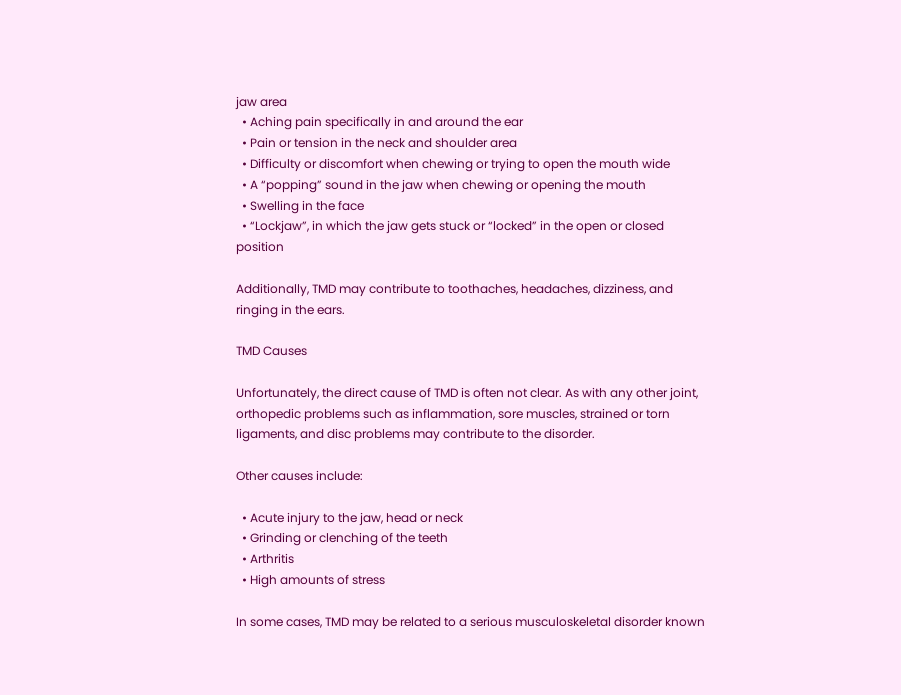jaw area
  • Aching pain specifically in and around the ear
  • Pain or tension in the neck and shoulder area
  • Difficulty or discomfort when chewing or trying to open the mouth wide
  • A “popping” sound in the jaw when chewing or opening the mouth
  • Swelling in the face
  • “Lockjaw”, in which the jaw gets stuck or “locked” in the open or closed position

Additionally, TMD may contribute to toothaches, headaches, dizziness, and ringing in the ears.

TMD Causes

Unfortunately, the direct cause of TMD is often not clear. As with any other joint, orthopedic problems such as inflammation, sore muscles, strained or torn ligaments, and disc problems may contribute to the disorder.

Other causes include:

  • Acute injury to the jaw, head or neck
  • Grinding or clenching of the teeth
  • Arthritis
  • High amounts of stress

In some cases, TMD may be related to a serious musculoskeletal disorder known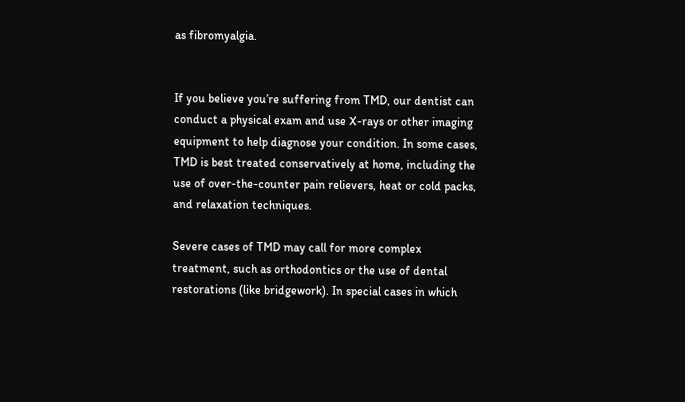as fibromyalgia.


If you believe you’re suffering from TMD, our dentist can conduct a physical exam and use X-rays or other imaging equipment to help diagnose your condition. In some cases, TMD is best treated conservatively at home, including the use of over-the-counter pain relievers, heat or cold packs, and relaxation techniques.

Severe cases of TMD may call for more complex treatment, such as orthodontics or the use of dental restorations (like bridgework). In special cases in which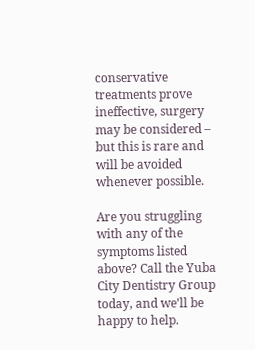conservative treatments prove ineffective, surgery may be considered – but this is rare and will be avoided whenever possible.

Are you struggling with any of the symptoms listed above? Call the Yuba City Dentistry Group today, and we’ll be happy to help.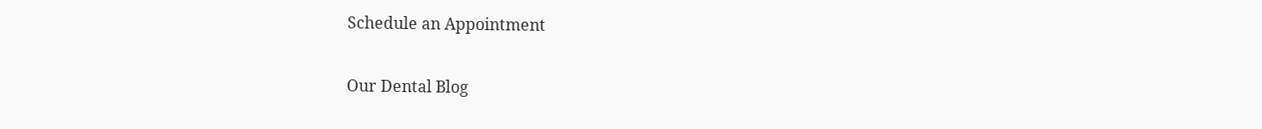Schedule an Appointment

Our Dental Blog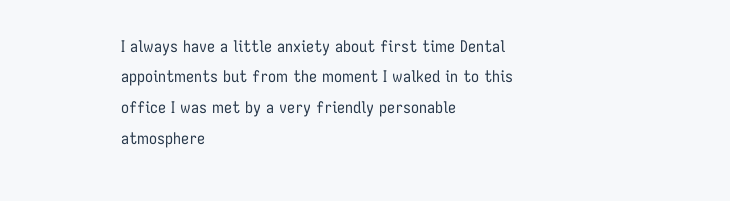I always have a little anxiety about first time Dental appointments but from the moment I walked in to this office I was met by a very friendly personable atmosphere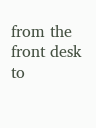from the front desk to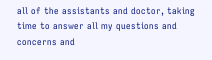all of the assistants and doctor, taking time to answer all my questions and concerns and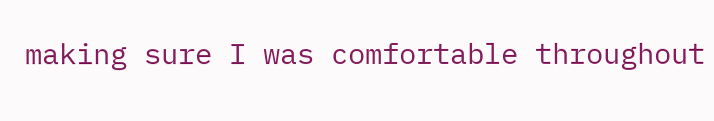making sure I was comfortable throughout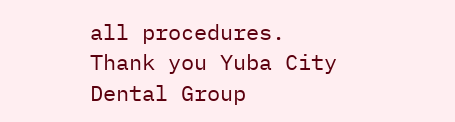all procedures. Thank you Yuba City Dental Group